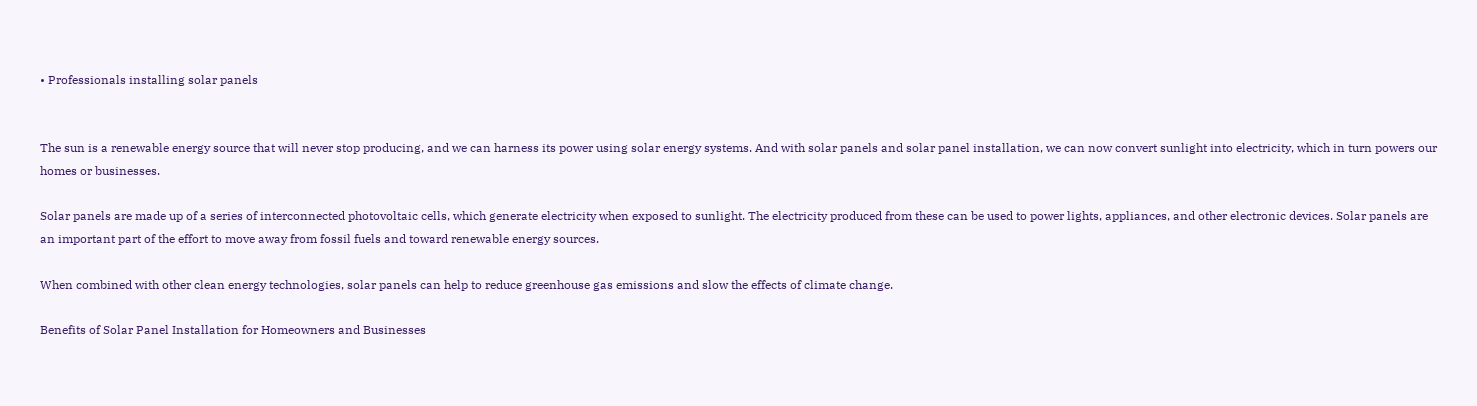• Professionals installing solar panels


The sun is a renewable energy source that will never stop producing, and we can harness its power using solar energy systems. And with solar panels and solar panel installation, we can now convert sunlight into electricity, which in turn powers our homes or businesses.

Solar panels are made up of a series of interconnected photovoltaic cells, which generate electricity when exposed to sunlight. The electricity produced from these can be used to power lights, appliances, and other electronic devices. Solar panels are an important part of the effort to move away from fossil fuels and toward renewable energy sources.

When combined with other clean energy technologies, solar panels can help to reduce greenhouse gas emissions and slow the effects of climate change.

Benefits of Solar Panel Installation for Homeowners and Businesses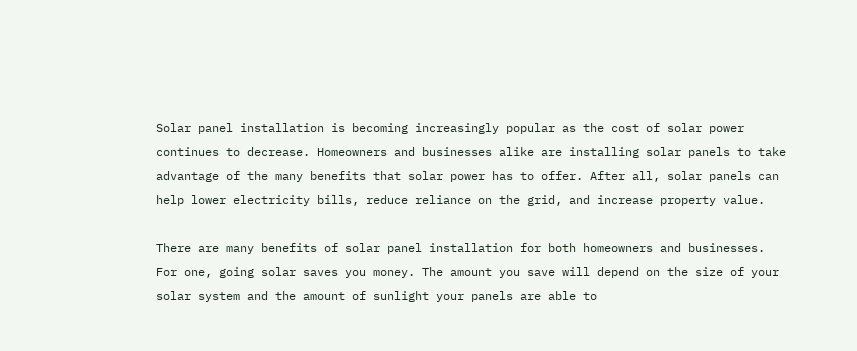Solar panel installation is becoming increasingly popular as the cost of solar power continues to decrease. Homeowners and businesses alike are installing solar panels to take advantage of the many benefits that solar power has to offer. After all, solar panels can help lower electricity bills, reduce reliance on the grid, and increase property value.

There are many benefits of solar panel installation for both homeowners and businesses. For one, going solar saves you money. The amount you save will depend on the size of your solar system and the amount of sunlight your panels are able to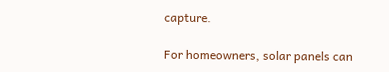capture.

For homeowners, solar panels can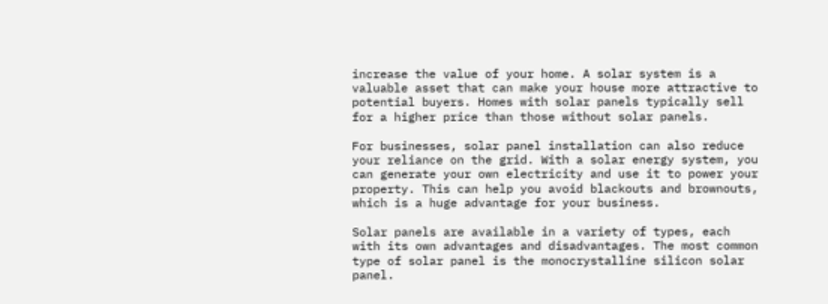increase the value of your home. A solar system is a valuable asset that can make your house more attractive to potential buyers. Homes with solar panels typically sell for a higher price than those without solar panels.

For businesses, solar panel installation can also reduce your reliance on the grid. With a solar energy system, you can generate your own electricity and use it to power your property. This can help you avoid blackouts and brownouts, which is a huge advantage for your business.

Solar panels are available in a variety of types, each with its own advantages and disadvantages. The most common type of solar panel is the monocrystalline silicon solar panel.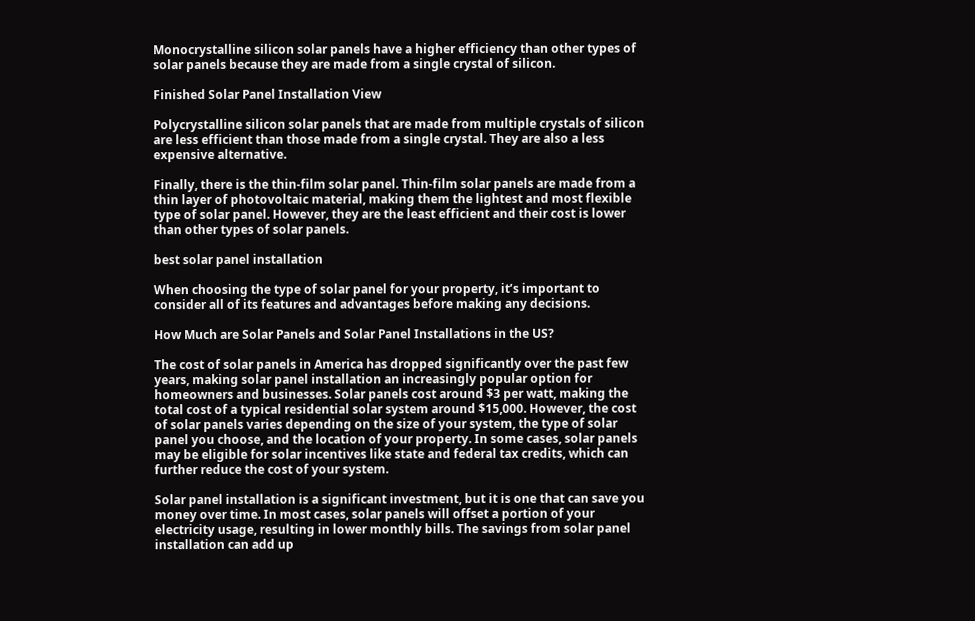Monocrystalline silicon solar panels have a higher efficiency than other types of solar panels because they are made from a single crystal of silicon.

Finished Solar Panel Installation View

Polycrystalline silicon solar panels that are made from multiple crystals of silicon are less efficient than those made from a single crystal. They are also a less expensive alternative.

Finally, there is the thin-film solar panel. Thin-film solar panels are made from a thin layer of photovoltaic material, making them the lightest and most flexible type of solar panel. However, they are the least efficient and their cost is lower than other types of solar panels.

best solar panel installation

When choosing the type of solar panel for your property, it’s important to consider all of its features and advantages before making any decisions.

How Much are Solar Panels and Solar Panel Installations in the US?

The cost of solar panels in America has dropped significantly over the past few years, making solar panel installation an increasingly popular option for homeowners and businesses. Solar panels cost around $3 per watt, making the total cost of a typical residential solar system around $15,000. However, the cost of solar panels varies depending on the size of your system, the type of solar panel you choose, and the location of your property. In some cases, solar panels may be eligible for solar incentives like state and federal tax credits, which can further reduce the cost of your system.

Solar panel installation is a significant investment, but it is one that can save you money over time. In most cases, solar panels will offset a portion of your electricity usage, resulting in lower monthly bills. The savings from solar panel installation can add up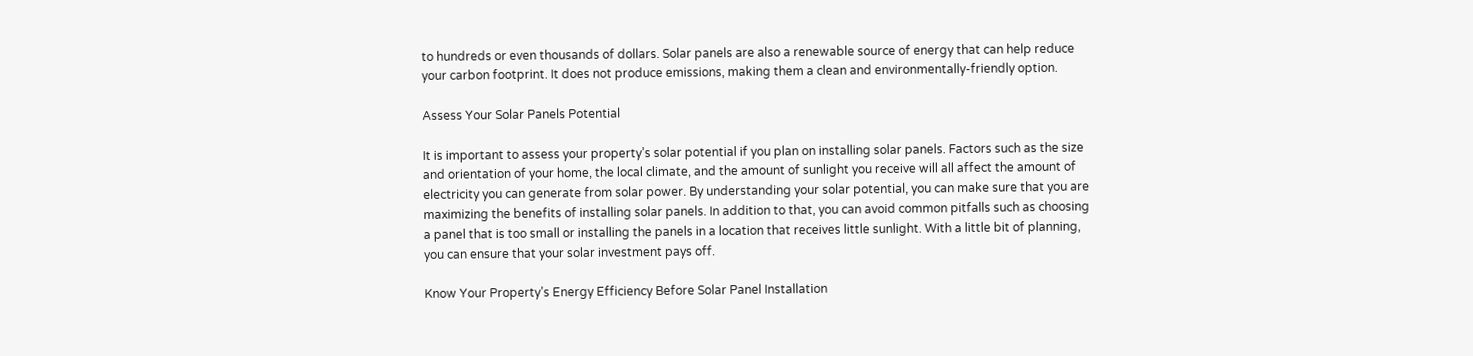to hundreds or even thousands of dollars. Solar panels are also a renewable source of energy that can help reduce your carbon footprint. It does not produce emissions, making them a clean and environmentally-friendly option.

Assess Your Solar Panels Potential

It is important to assess your property’s solar potential if you plan on installing solar panels. Factors such as the size and orientation of your home, the local climate, and the amount of sunlight you receive will all affect the amount of electricity you can generate from solar power. By understanding your solar potential, you can make sure that you are maximizing the benefits of installing solar panels. In addition to that, you can avoid common pitfalls such as choosing a panel that is too small or installing the panels in a location that receives little sunlight. With a little bit of planning, you can ensure that your solar investment pays off.

Know Your Property’s Energy Efficiency Before Solar Panel Installation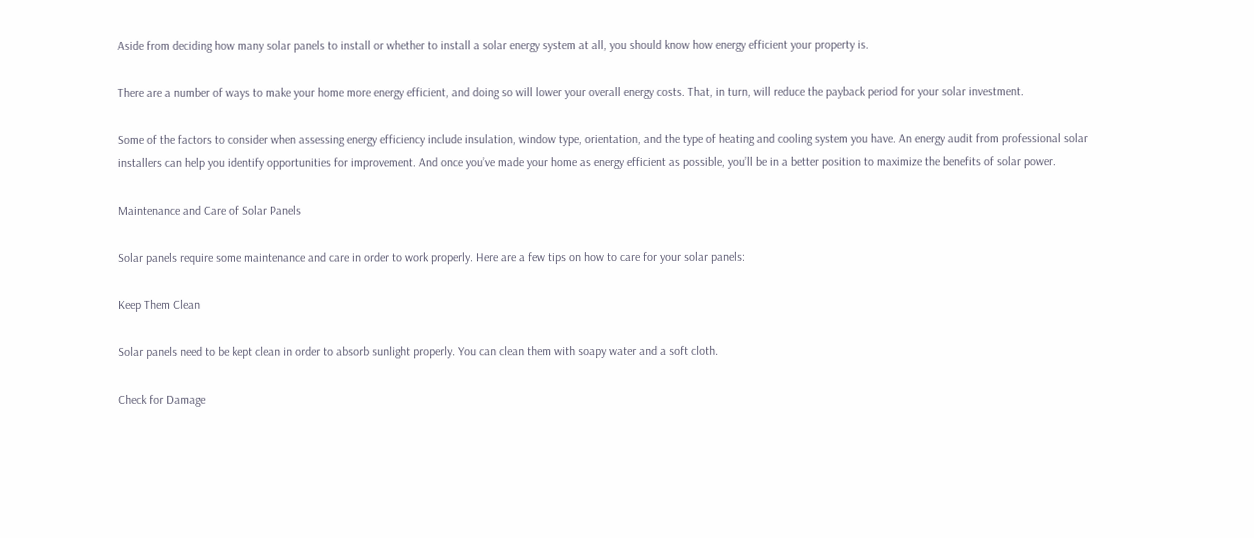Aside from deciding how many solar panels to install or whether to install a solar energy system at all, you should know how energy efficient your property is.

There are a number of ways to make your home more energy efficient, and doing so will lower your overall energy costs. That, in turn, will reduce the payback period for your solar investment.

Some of the factors to consider when assessing energy efficiency include insulation, window type, orientation, and the type of heating and cooling system you have. An energy audit from professional solar installers can help you identify opportunities for improvement. And once you’ve made your home as energy efficient as possible, you’ll be in a better position to maximize the benefits of solar power.

Maintenance and Care of Solar Panels

Solar panels require some maintenance and care in order to work properly. Here are a few tips on how to care for your solar panels:

Keep Them Clean

Solar panels need to be kept clean in order to absorb sunlight properly. You can clean them with soapy water and a soft cloth.

Check for Damage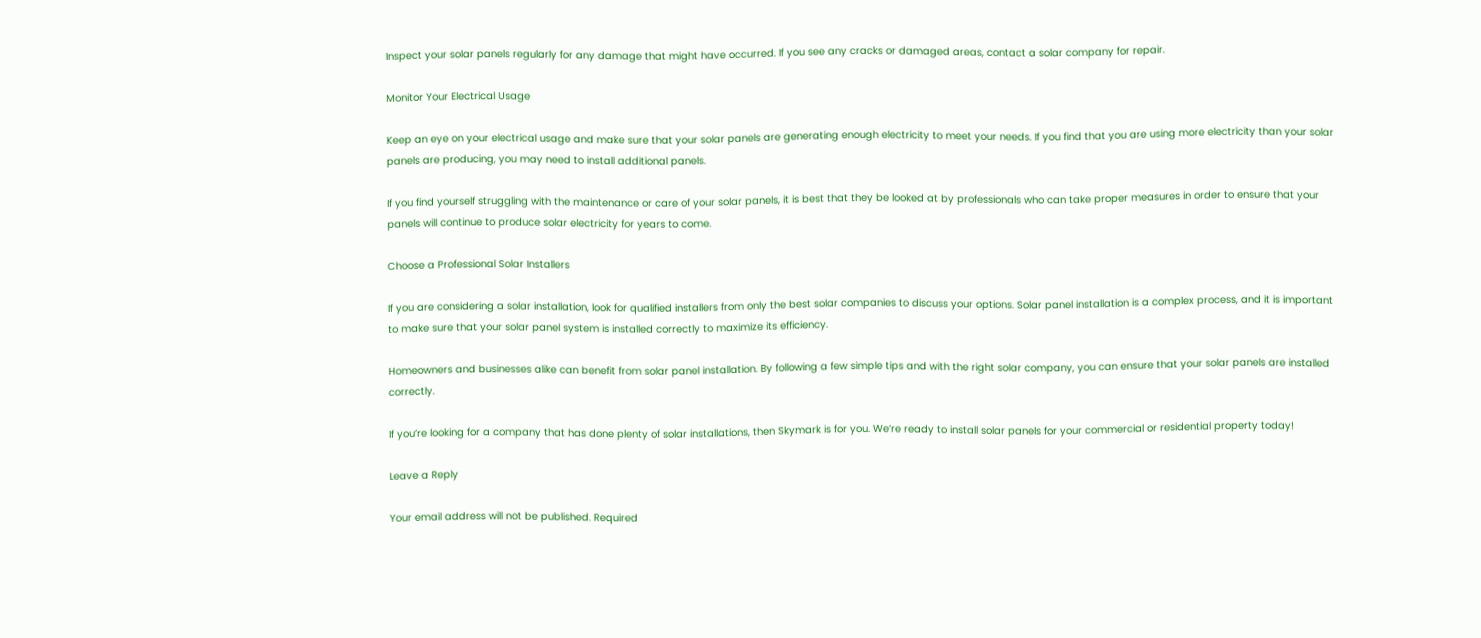Inspect your solar panels regularly for any damage that might have occurred. If you see any cracks or damaged areas, contact a solar company for repair.

Monitor Your Electrical Usage

Keep an eye on your electrical usage and make sure that your solar panels are generating enough electricity to meet your needs. If you find that you are using more electricity than your solar panels are producing, you may need to install additional panels.

If you find yourself struggling with the maintenance or care of your solar panels, it is best that they be looked at by professionals who can take proper measures in order to ensure that your panels will continue to produce solar electricity for years to come.

Choose a Professional Solar Installers

If you are considering a solar installation, look for qualified installers from only the best solar companies to discuss your options. Solar panel installation is a complex process, and it is important to make sure that your solar panel system is installed correctly to maximize its efficiency.

Homeowners and businesses alike can benefit from solar panel installation. By following a few simple tips and with the right solar company, you can ensure that your solar panels are installed correctly.

If you’re looking for a company that has done plenty of solar installations, then Skymark is for you. We’re ready to install solar panels for your commercial or residential property today!

Leave a Reply

Your email address will not be published. Required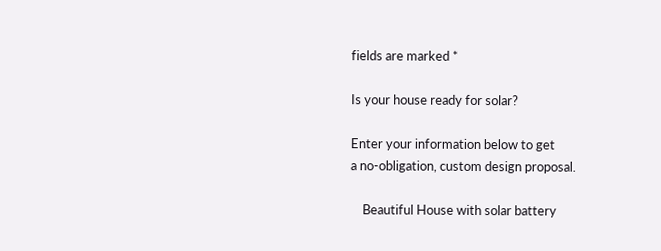fields are marked *

Is your house ready for solar?

Enter your information below to get
a no-obligation, custom design proposal.

    Beautiful House with solar battery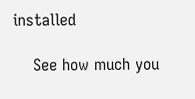installed

    See how much you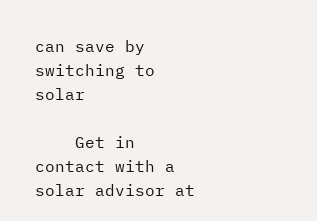can save by switching to solar

    Get in contact with a solar advisor at